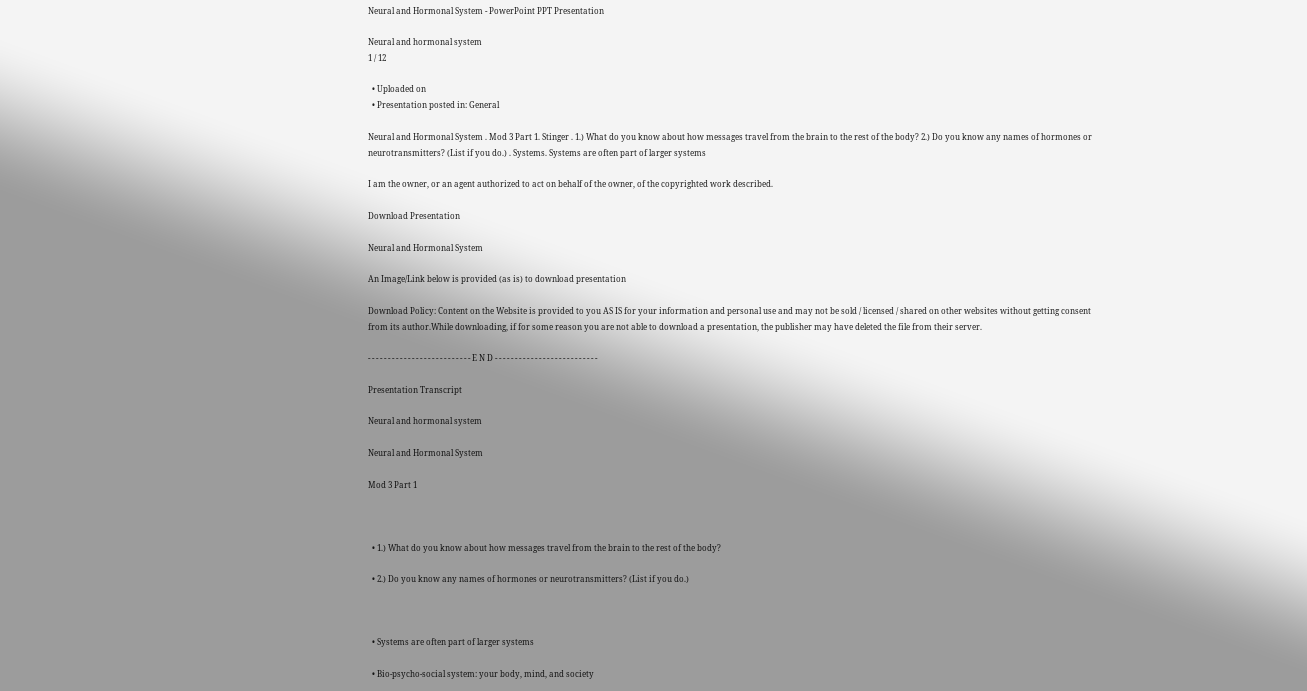Neural and Hormonal System - PowerPoint PPT Presentation

Neural and hormonal system
1 / 12

  • Uploaded on
  • Presentation posted in: General

Neural and Hormonal System . Mod 3 Part 1. Stinger . 1.) What do you know about how messages travel from the brain to the rest of the body? 2.) Do you know any names of hormones or neurotransmitters? (List if you do.) . Systems. Systems are often part of larger systems

I am the owner, or an agent authorized to act on behalf of the owner, of the copyrighted work described.

Download Presentation

Neural and Hormonal System

An Image/Link below is provided (as is) to download presentation

Download Policy: Content on the Website is provided to you AS IS for your information and personal use and may not be sold / licensed / shared on other websites without getting consent from its author.While downloading, if for some reason you are not able to download a presentation, the publisher may have deleted the file from their server.

- - - - - - - - - - - - - - - - - - - - - - - - - - E N D - - - - - - - - - - - - - - - - - - - - - - - - - -

Presentation Transcript

Neural and hormonal system

Neural and Hormonal System

Mod 3 Part 1



  • 1.) What do you know about how messages travel from the brain to the rest of the body?

  • 2.) Do you know any names of hormones or neurotransmitters? (List if you do.)



  • Systems are often part of larger systems

  • Bio-psycho-social system: your body, mind, and society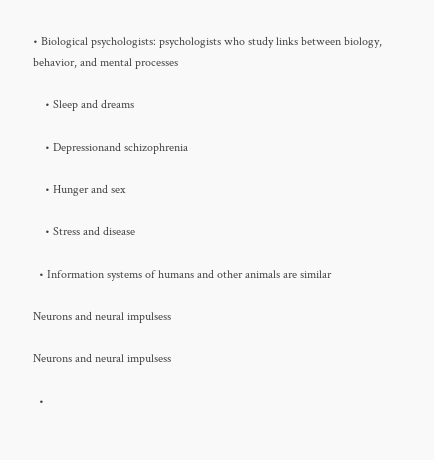• Biological psychologists: psychologists who study links between biology, behavior, and mental processes

    • Sleep and dreams

    • Depressionand schizophrenia

    • Hunger and sex

    • Stress and disease

  • Information systems of humans and other animals are similar

Neurons and neural impulsess

Neurons and neural impulsess

  •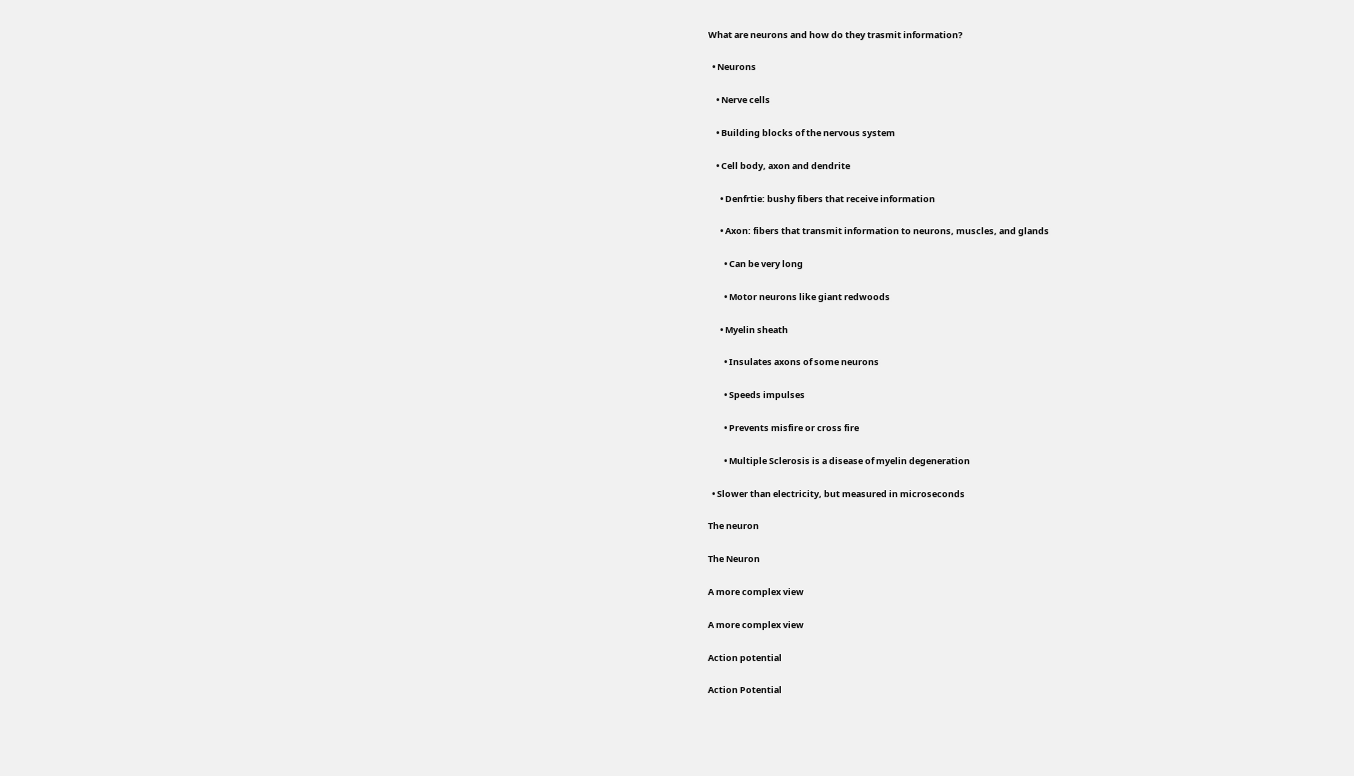What are neurons and how do they trasmit information?

  • Neurons

    • Nerve cells

    • Building blocks of the nervous system

    • Cell body, axon and dendrite

      • Denfrtie: bushy fibers that receive information

      • Axon: fibers that transmit information to neurons, muscles, and glands

        • Can be very long

        • Motor neurons like giant redwoods

      • Myelin sheath

        • Insulates axons of some neurons

        • Speeds impulses

        • Prevents misfire or cross fire

        • Multiple Sclerosis is a disease of myelin degeneration

  • Slower than electricity, but measured in microseconds

The neuron

The Neuron

A more complex view

A more complex view

Action potential

Action Potential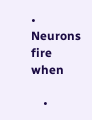• Neurons fire when

    •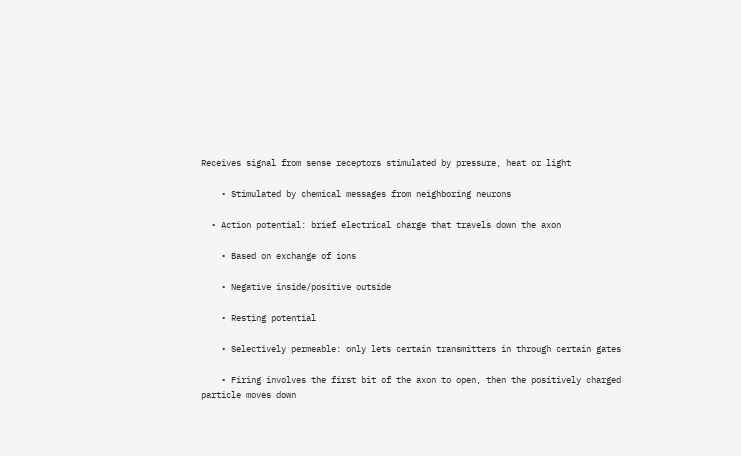Receives signal from sense receptors stimulated by pressure, heat or light

    • Stimulated by chemical messages from neighboring neurons

  • Action potential: brief electrical charge that travels down the axon

    • Based on exchange of ions

    • Negative inside/positive outside

    • Resting potential

    • Selectively permeable: only lets certain transmitters in through certain gates

    • Firing involves the first bit of the axon to open, then the positively charged particle moves down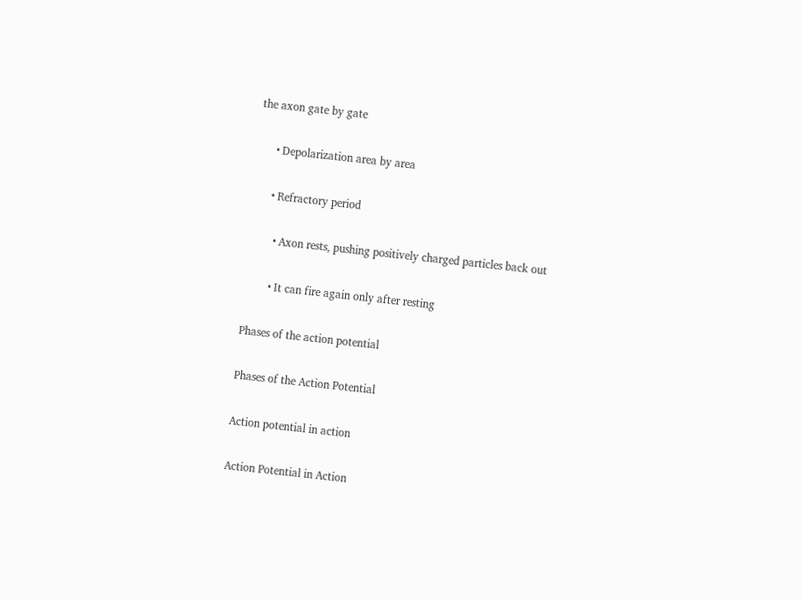the axon gate by gate

      • Depolarization area by area

      • Refractory period

        • Axon rests, pushing positively charged particles back out

        • It can fire again only after resting

Phases of the action potential

Phases of the Action Potential

Action potential in action

Action Potential in Action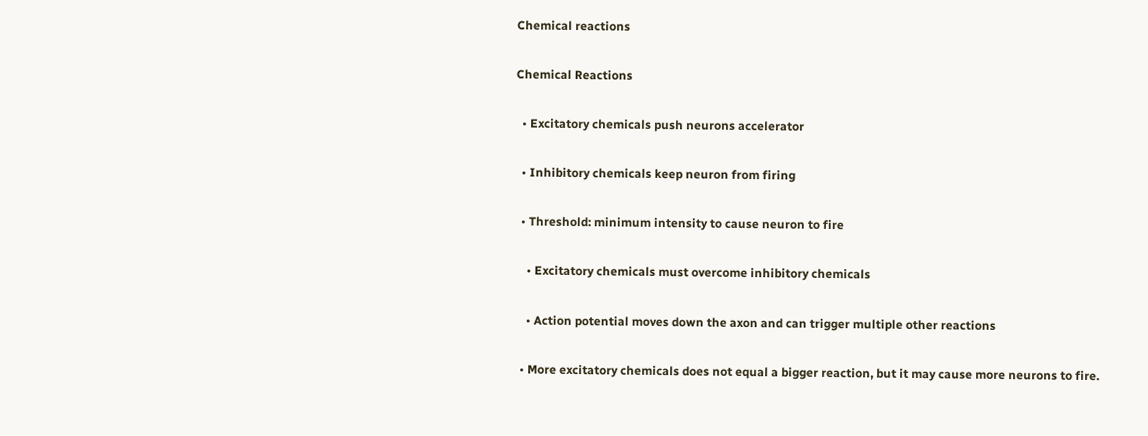Chemical reactions

Chemical Reactions

  • Excitatory chemicals push neurons accelerator

  • Inhibitory chemicals keep neuron from firing

  • Threshold: minimum intensity to cause neuron to fire

    • Excitatory chemicals must overcome inhibitory chemicals

    • Action potential moves down the axon and can trigger multiple other reactions

  • More excitatory chemicals does not equal a bigger reaction, but it may cause more neurons to fire.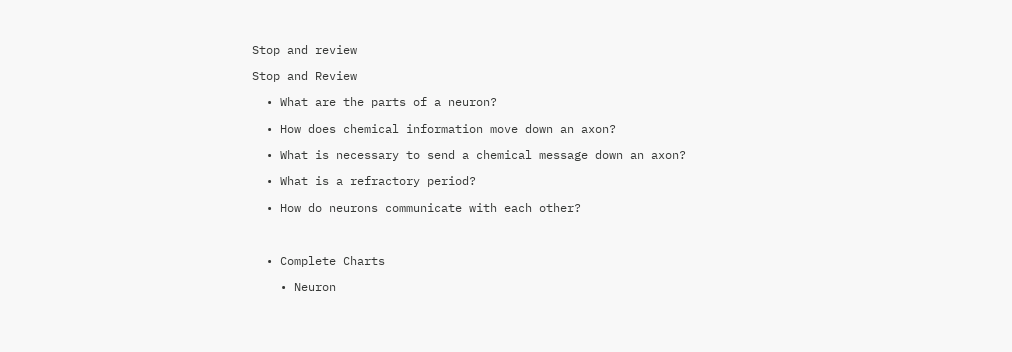Stop and review

Stop and Review

  • What are the parts of a neuron?

  • How does chemical information move down an axon?

  • What is necessary to send a chemical message down an axon?

  • What is a refractory period?

  • How do neurons communicate with each other?



  • Complete Charts

    • Neuron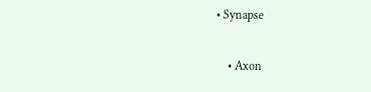• Synapse

    • Axon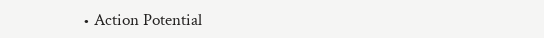• Action Potential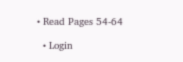• Read Pages 54-64

  • Login